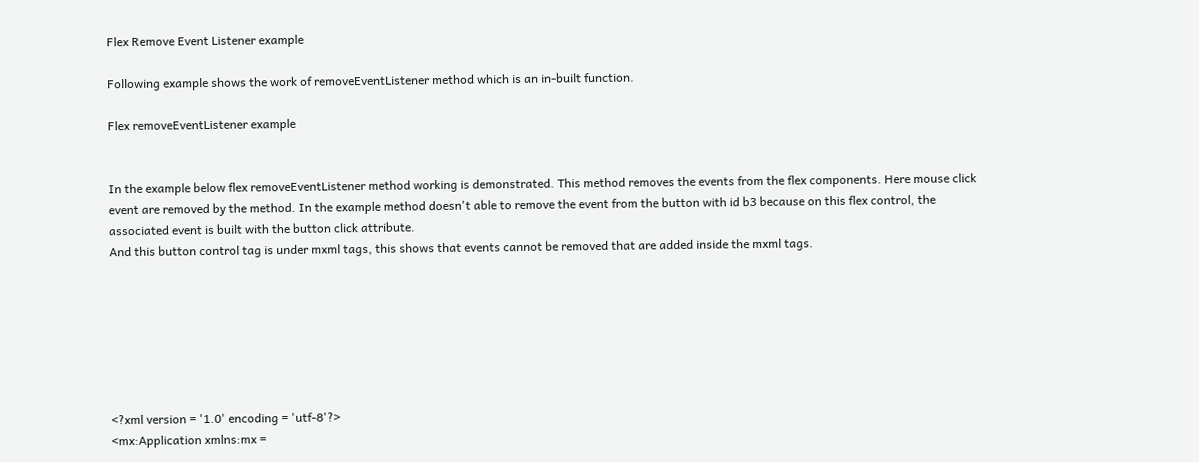Flex Remove Event Listener example

Following example shows the work of removeEventListener method which is an in-built function.

Flex removeEventListener example


In the example below flex removeEventListener method working is demonstrated. This method removes the events from the flex components. Here mouse click event are removed by the method. In the example method doesn't able to remove the event from the button with id b3 because on this flex control, the associated event is built with the button click attribute.
And this button control tag is under mxml tags, this shows that events cannot be removed that are added inside the mxml tags.







<?xml version = '1.0' encoding = 'utf-8'?>
<mx:Application xmlns:mx =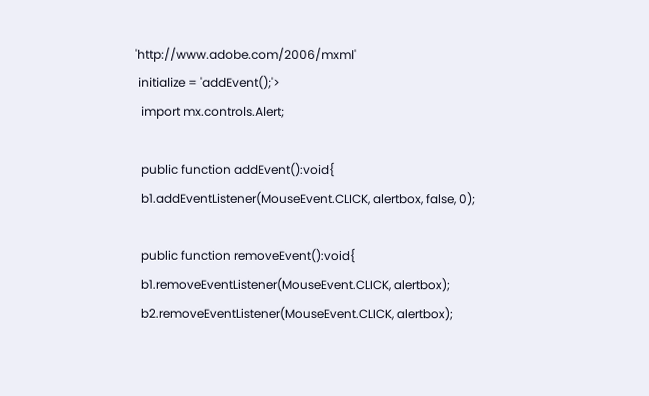'http://www.adobe.com/2006/mxml'
 initialize = 'addEvent();'>
  import mx.controls.Alert;

  public function addEvent():void{
  b1.addEventListener(MouseEvent.CLICK, alertbox, false, 0);

  public function removeEvent():void{
  b1.removeEventListener(MouseEvent.CLICK, alertbox);
  b2.removeEventListener(MouseEvent.CLICK, alertbox);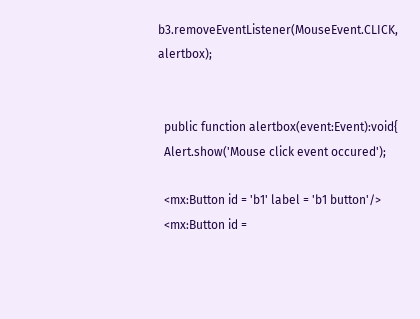b3.removeEventListener(MouseEvent.CLICK, alertbox);


  public function alertbox(event:Event):void{
  Alert.show('Mouse click event occured');

  <mx:Button id = 'b1' label = 'b1 button'/>
  <mx:Button id =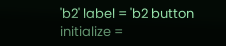'b2' label = 'b2 button
initialize =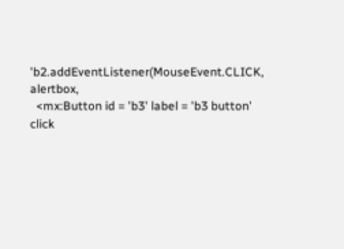'b2.addEventListener(MouseEvent.CLICK, alertbox,
  <mx:Button id = 'b3' label = 'b3 button' click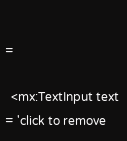=

  <mx:TextInput text = 'click to remove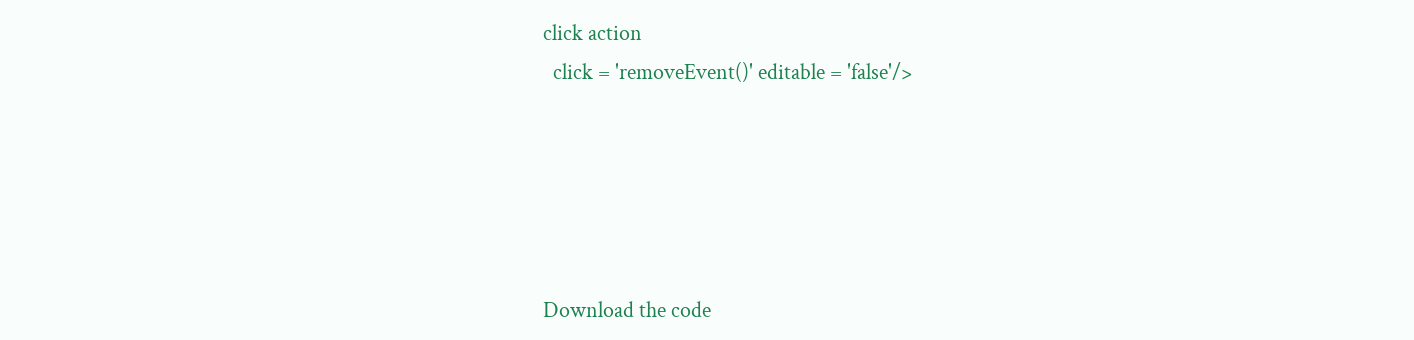click action
  click = 'removeEvent()' editable = 'false'/>





Download the code